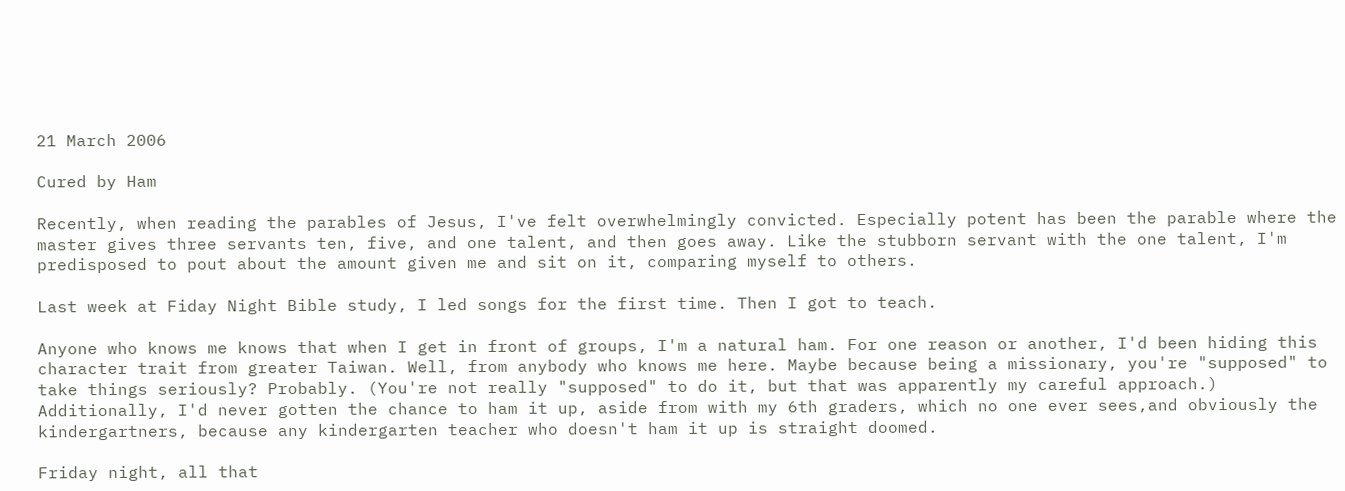21 March 2006

Cured by Ham

Recently, when reading the parables of Jesus, I've felt overwhelmingly convicted. Especially potent has been the parable where the master gives three servants ten, five, and one talent, and then goes away. Like the stubborn servant with the one talent, I'm predisposed to pout about the amount given me and sit on it, comparing myself to others.

Last week at Fiday Night Bible study, I led songs for the first time. Then I got to teach.

Anyone who knows me knows that when I get in front of groups, I'm a natural ham. For one reason or another, I'd been hiding this character trait from greater Taiwan. Well, from anybody who knows me here. Maybe because being a missionary, you're "supposed" to take things seriously? Probably. (You're not really "supposed" to do it, but that was apparently my careful approach.) Additionally, I'd never gotten the chance to ham it up, aside from with my 6th graders, which no one ever sees,and obviously the kindergartners, because any kindergarten teacher who doesn't ham it up is straight doomed.

Friday night, all that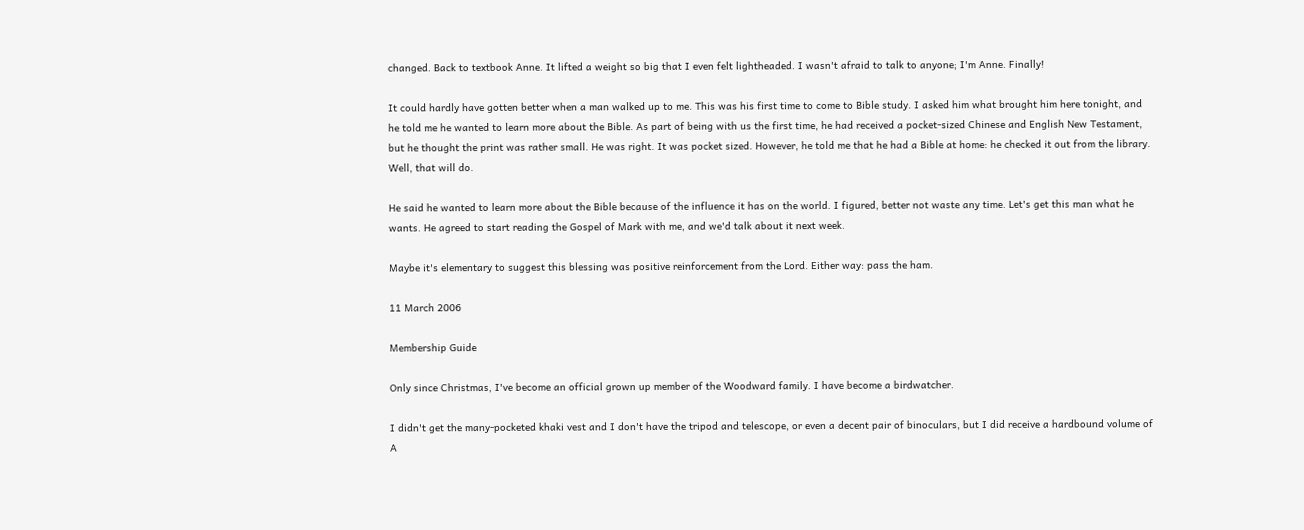changed. Back to textbook Anne. It lifted a weight so big that I even felt lightheaded. I wasn't afraid to talk to anyone; I'm Anne. Finally!

It could hardly have gotten better when a man walked up to me. This was his first time to come to Bible study. I asked him what brought him here tonight, and he told me he wanted to learn more about the Bible. As part of being with us the first time, he had received a pocket-sized Chinese and English New Testament, but he thought the print was rather small. He was right. It was pocket sized. However, he told me that he had a Bible at home: he checked it out from the library. Well, that will do.

He said he wanted to learn more about the Bible because of the influence it has on the world. I figured, better not waste any time. Let's get this man what he wants. He agreed to start reading the Gospel of Mark with me, and we'd talk about it next week.

Maybe it's elementary to suggest this blessing was positive reinforcement from the Lord. Either way: pass the ham.

11 March 2006

Membership Guide

Only since Christmas, I've become an official grown up member of the Woodward family. I have become a birdwatcher.

I didn't get the many-pocketed khaki vest and I don't have the tripod and telescope, or even a decent pair of binoculars, but I did receive a hardbound volume of A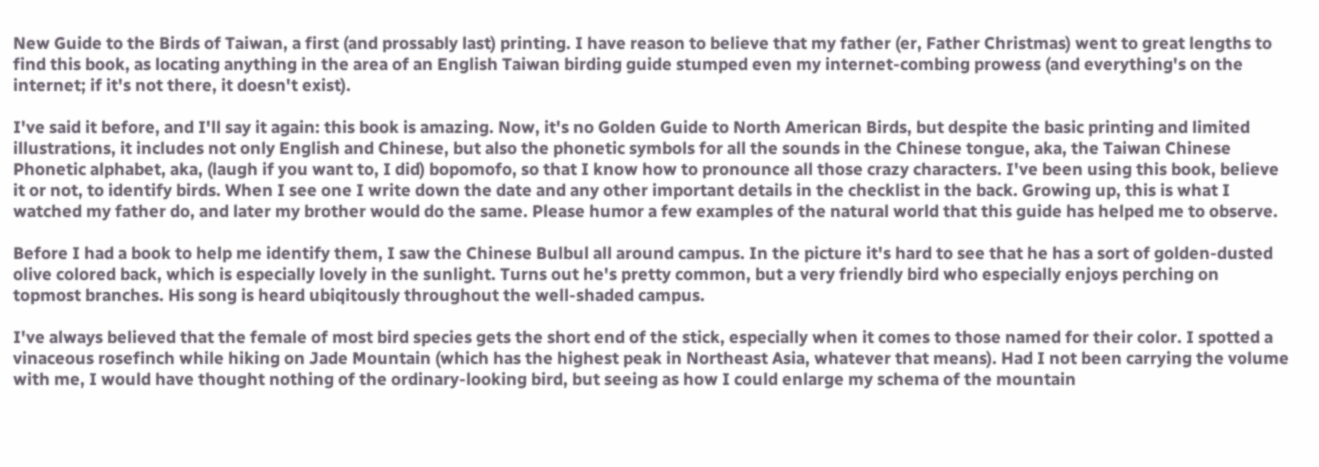New Guide to the Birds of Taiwan, a first (and prossably last) printing. I have reason to believe that my father (er, Father Christmas) went to great lengths to find this book, as locating anything in the area of an English Taiwan birding guide stumped even my internet-combing prowess (and everything's on the internet; if it's not there, it doesn't exist).

I've said it before, and I'll say it again: this book is amazing. Now, it's no Golden Guide to North American Birds, but despite the basic printing and limited illustrations, it includes not only English and Chinese, but also the phonetic symbols for all the sounds in the Chinese tongue, aka, the Taiwan Chinese Phonetic alphabet, aka, (laugh if you want to, I did) bopomofo, so that I know how to pronounce all those crazy characters. I've been using this book, believe it or not, to identify birds. When I see one I write down the date and any other important details in the checklist in the back. Growing up, this is what I watched my father do, and later my brother would do the same. Please humor a few examples of the natural world that this guide has helped me to observe.

Before I had a book to help me identify them, I saw the Chinese Bulbul all around campus. In the picture it's hard to see that he has a sort of golden-dusted olive colored back, which is especially lovely in the sunlight. Turns out he's pretty common, but a very friendly bird who especially enjoys perching on topmost branches. His song is heard ubiqitously throughout the well-shaded campus.

I've always believed that the female of most bird species gets the short end of the stick, especially when it comes to those named for their color. I spotted a vinaceous rosefinch while hiking on Jade Mountain (which has the highest peak in Northeast Asia, whatever that means). Had I not been carrying the volume with me, I would have thought nothing of the ordinary-looking bird, but seeing as how I could enlarge my schema of the mountain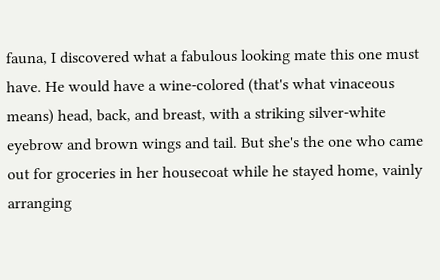fauna, I discovered what a fabulous looking mate this one must have. He would have a wine-colored (that's what vinaceous means) head, back, and breast, with a striking silver-white eyebrow and brown wings and tail. But she's the one who came out for groceries in her housecoat while he stayed home, vainly arranging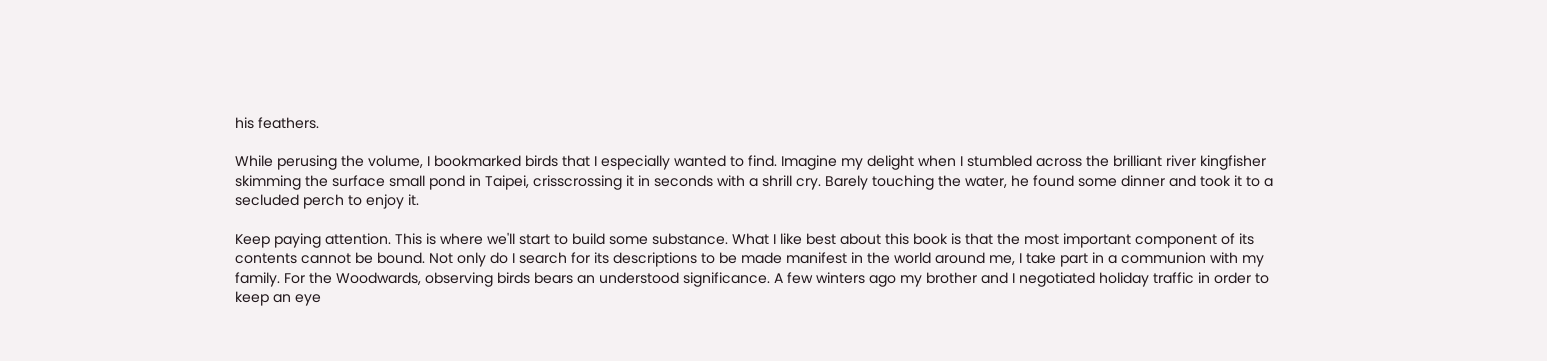his feathers.

While perusing the volume, I bookmarked birds that I especially wanted to find. Imagine my delight when I stumbled across the brilliant river kingfisher skimming the surface small pond in Taipei, crisscrossing it in seconds with a shrill cry. Barely touching the water, he found some dinner and took it to a secluded perch to enjoy it.

Keep paying attention. This is where we'll start to build some substance. What I like best about this book is that the most important component of its contents cannot be bound. Not only do I search for its descriptions to be made manifest in the world around me, I take part in a communion with my family. For the Woodwards, observing birds bears an understood significance. A few winters ago my brother and I negotiated holiday traffic in order to keep an eye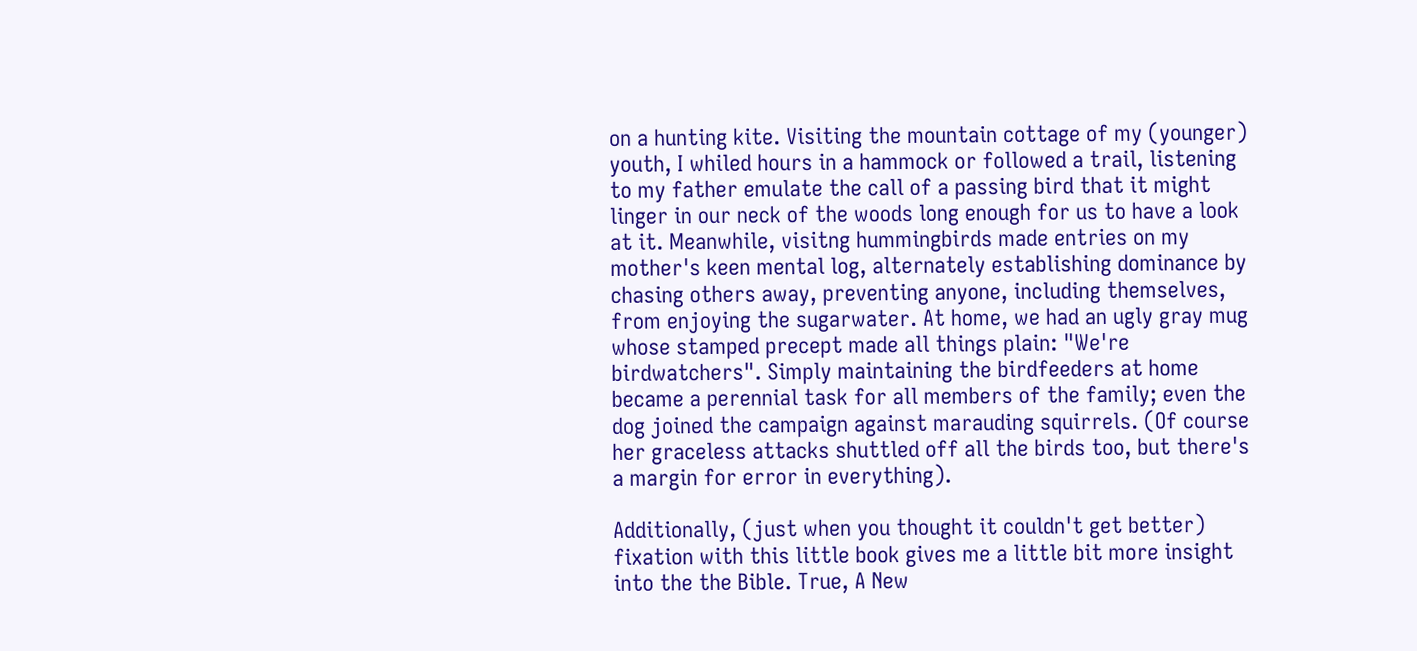on a hunting kite. Visiting the mountain cottage of my (younger) youth, I whiled hours in a hammock or followed a trail, listening to my father emulate the call of a passing bird that it might linger in our neck of the woods long enough for us to have a look at it. Meanwhile, visitng hummingbirds made entries on my mother's keen mental log, alternately establishing dominance by chasing others away, preventing anyone, including themselves, from enjoying the sugarwater. At home, we had an ugly gray mug whose stamped precept made all things plain: "We're birdwatchers". Simply maintaining the birdfeeders at home became a perennial task for all members of the family; even the dog joined the campaign against marauding squirrels. (Of course her graceless attacks shuttled off all the birds too, but there's a margin for error in everything).

Additionally, (just when you thought it couldn't get better) fixation with this little book gives me a little bit more insight into the the Bible. True, A New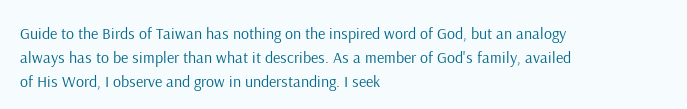Guide to the Birds of Taiwan has nothing on the inspired word of God, but an analogy always has to be simpler than what it describes. As a member of God's family, availed of His Word, I observe and grow in understanding. I seek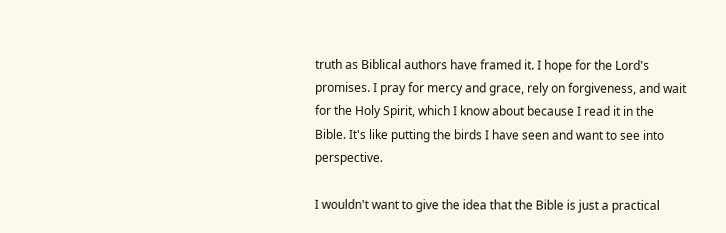truth as Biblical authors have framed it. I hope for the Lord's promises. I pray for mercy and grace, rely on forgiveness, and wait for the Holy Spirit, which I know about because I read it in the Bible. It's like putting the birds I have seen and want to see into perspective.

I wouldn't want to give the idea that the Bible is just a practical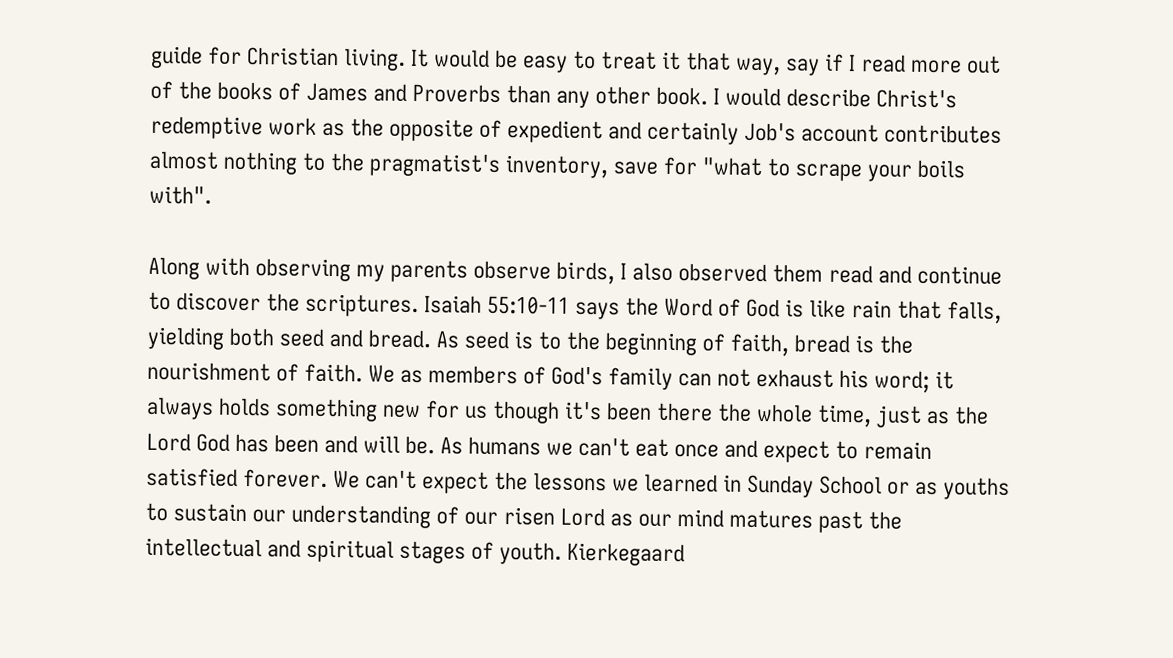guide for Christian living. It would be easy to treat it that way, say if I read more out of the books of James and Proverbs than any other book. I would describe Christ's redemptive work as the opposite of expedient and certainly Job's account contributes almost nothing to the pragmatist's inventory, save for "what to scrape your boils with".

Along with observing my parents observe birds, I also observed them read and continue to discover the scriptures. Isaiah 55:10-11 says the Word of God is like rain that falls, yielding both seed and bread. As seed is to the beginning of faith, bread is the nourishment of faith. We as members of God's family can not exhaust his word; it always holds something new for us though it's been there the whole time, just as the Lord God has been and will be. As humans we can't eat once and expect to remain satisfied forever. We can't expect the lessons we learned in Sunday School or as youths to sustain our understanding of our risen Lord as our mind matures past the intellectual and spiritual stages of youth. Kierkegaard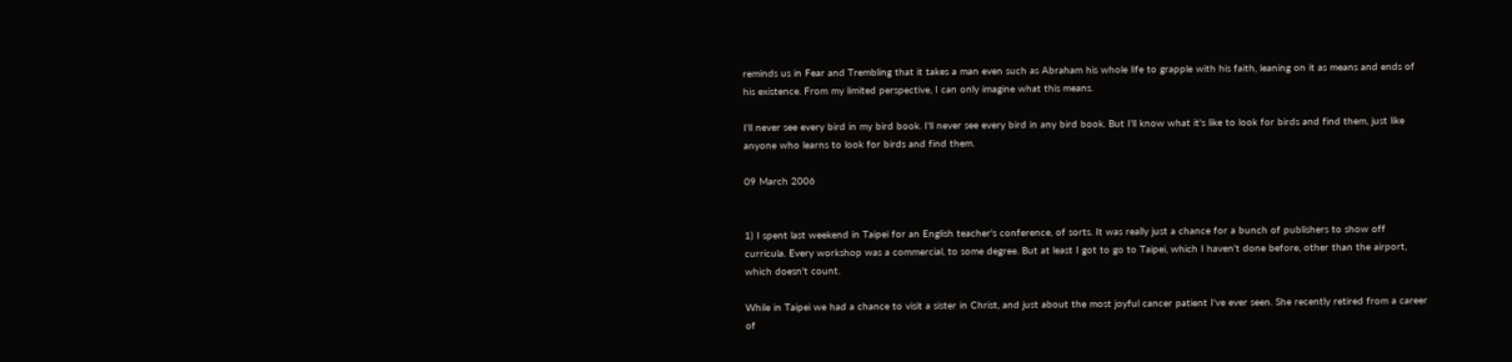reminds us in Fear and Trembling that it takes a man even such as Abraham his whole life to grapple with his faith, leaning on it as means and ends of his existence. From my limited perspective, I can only imagine what this means.

I'll never see every bird in my bird book. I'll never see every bird in any bird book. But I'll know what it's like to look for birds and find them, just like anyone who learns to look for birds and find them.

09 March 2006


1) I spent last weekend in Taipei for an English teacher's conference, of sorts. It was really just a chance for a bunch of publishers to show off curricula. Every workshop was a commercial, to some degree. But at least I got to go to Taipei, which I haven't done before, other than the airport, which doesn't count.

While in Taipei we had a chance to visit a sister in Christ, and just about the most joyful cancer patient I've ever seen. She recently retired from a career of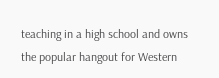teaching in a high school and owns the popular hangout for Western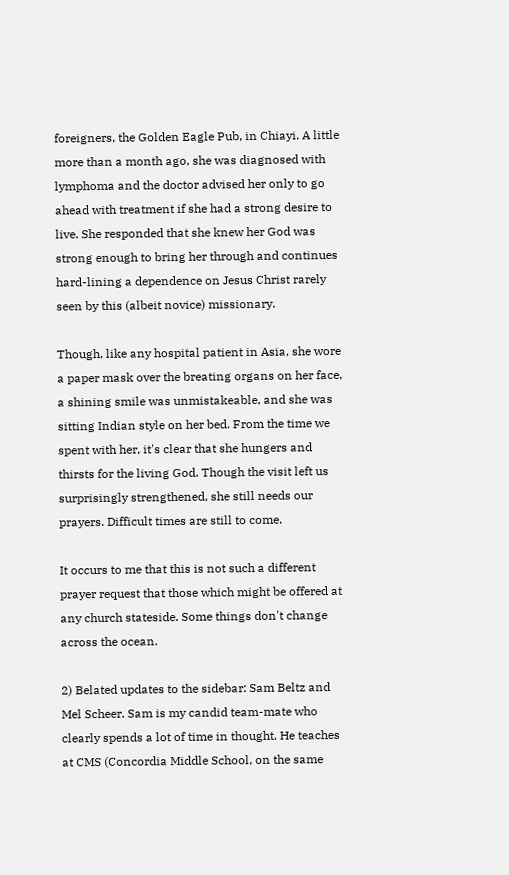foreigners, the Golden Eagle Pub, in Chiayi. A little more than a month ago, she was diagnosed with lymphoma and the doctor advised her only to go ahead with treatment if she had a strong desire to live. She responded that she knew her God was strong enough to bring her through and continues hard-lining a dependence on Jesus Christ rarely seen by this (albeit novice) missionary.

Though, like any hospital patient in Asia, she wore a paper mask over the breating organs on her face, a shining smile was unmistakeable, and she was sitting Indian style on her bed. From the time we spent with her, it's clear that she hungers and thirsts for the living God. Though the visit left us surprisingly strengthened, she still needs our prayers. Difficult times are still to come.

It occurs to me that this is not such a different prayer request that those which might be offered at any church stateside. Some things don't change across the ocean.

2) Belated updates to the sidebar: Sam Beltz and Mel Scheer. Sam is my candid team-mate who clearly spends a lot of time in thought. He teaches at CMS (Concordia Middle School, on the same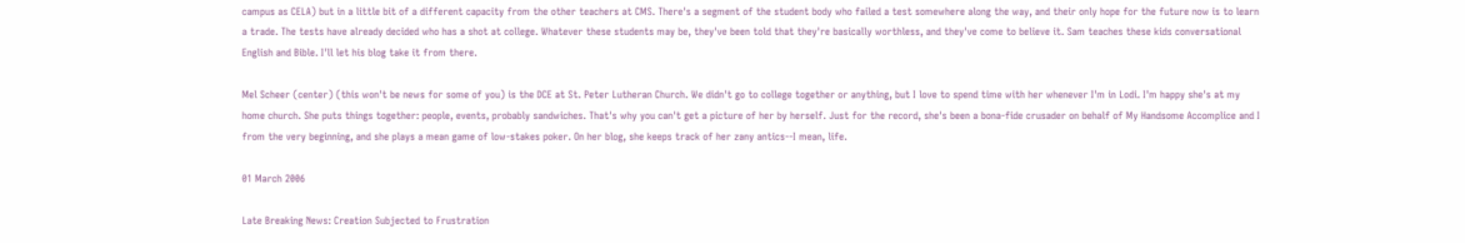campus as CELA) but in a little bit of a different capacity from the other teachers at CMS. There's a segment of the student body who failed a test somewhere along the way, and their only hope for the future now is to learn a trade. The tests have already decided who has a shot at college. Whatever these students may be, they've been told that they're basically worthless, and they've come to believe it. Sam teaches these kids conversational English and Bible. I'll let his blog take it from there.

Mel Scheer (center) (this won't be news for some of you) is the DCE at St. Peter Lutheran Church. We didn't go to college together or anything, but I love to spend time with her whenever I'm in Lodi. I'm happy she's at my home church. She puts things together: people, events, probably sandwiches. That's why you can't get a picture of her by herself. Just for the record, she's been a bona-fide crusader on behalf of My Handsome Accomplice and I from the very beginning, and she plays a mean game of low-stakes poker. On her blog, she keeps track of her zany antics--I mean, life.

01 March 2006

Late Breaking News: Creation Subjected to Frustration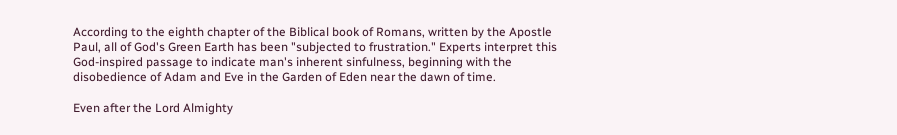According to the eighth chapter of the Biblical book of Romans, written by the Apostle Paul, all of God's Green Earth has been "subjected to frustration." Experts interpret this God-inspired passage to indicate man's inherent sinfulness, beginning with the disobedience of Adam and Eve in the Garden of Eden near the dawn of time.

Even after the Lord Almighty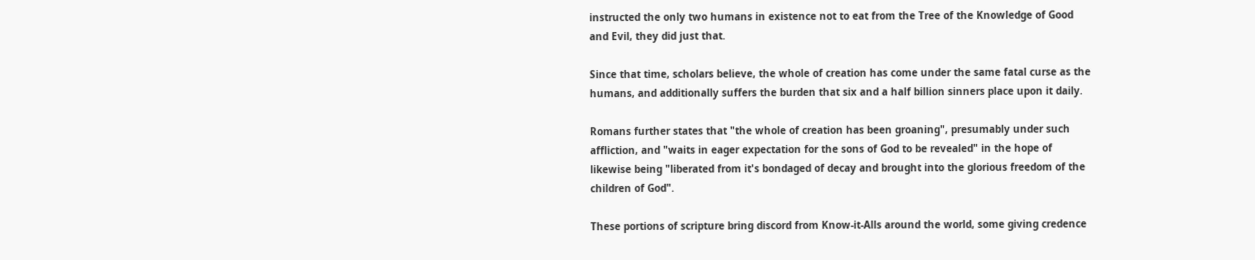instructed the only two humans in existence not to eat from the Tree of the Knowledge of Good and Evil, they did just that.

Since that time, scholars believe, the whole of creation has come under the same fatal curse as the humans, and additionally suffers the burden that six and a half billion sinners place upon it daily.

Romans further states that "the whole of creation has been groaning", presumably under such affliction, and "waits in eager expectation for the sons of God to be revealed" in the hope of likewise being "liberated from it's bondaged of decay and brought into the glorious freedom of the children of God".

These portions of scripture bring discord from Know-it-Alls around the world, some giving credence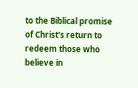to the Biblical promise of Christ's return to redeem those who believe in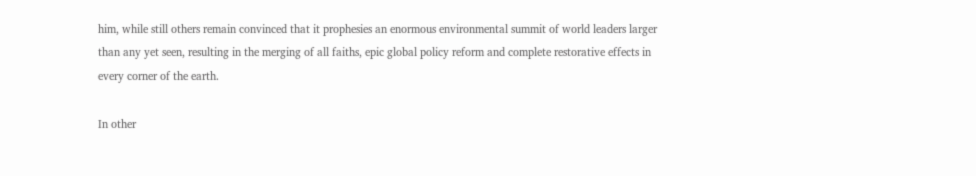him, while still others remain convinced that it prophesies an enormous environmental summit of world leaders larger than any yet seen, resulting in the merging of all faiths, epic global policy reform and complete restorative effects in every corner of the earth.

In other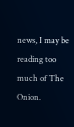news, I may be reading too much of The Onion.